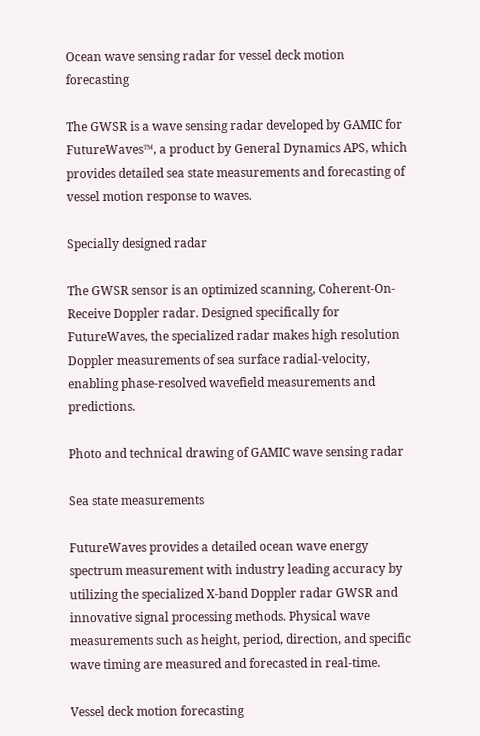Ocean wave sensing radar for vessel deck motion forecasting

The GWSR is a wave sensing radar developed by GAMIC for FutureWaves™, a product by General Dynamics APS, which provides detailed sea state measurements and forecasting of vessel motion response to waves.

Specially designed radar

The GWSR sensor is an optimized scanning, Coherent-On-Receive Doppler radar. Designed specifically for FutureWaves, the specialized radar makes high resolution Doppler measurements of sea surface radial-velocity, enabling phase-resolved wavefield measurements and predictions.

Photo and technical drawing of GAMIC wave sensing radar

Sea state measurements

FutureWaves provides a detailed ocean wave energy spectrum measurement with industry leading accuracy by utilizing the specialized X-band Doppler radar GWSR and innovative signal processing methods. Physical wave measurements such as height, period, direction, and specific wave timing are measured and forecasted in real-time.

Vessel deck motion forecasting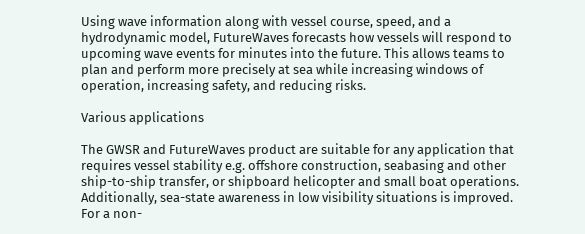Using wave information along with vessel course, speed, and a hydrodynamic model, FutureWaves forecasts how vessels will respond to upcoming wave events for minutes into the future. This allows teams to plan and perform more precisely at sea while increasing windows of operation, increasing safety, and reducing risks.

Various applications

The GWSR and FutureWaves product are suitable for any application that requires vessel stability e.g. offshore construction, seabasing and other ship-to-ship transfer, or shipboard helicopter and small boat operations. Additionally, sea-state awareness in low visibility situations is improved. For a non-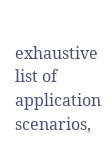exhaustive list of application scenarios,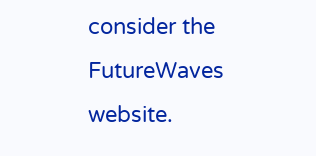consider the FutureWaves website.